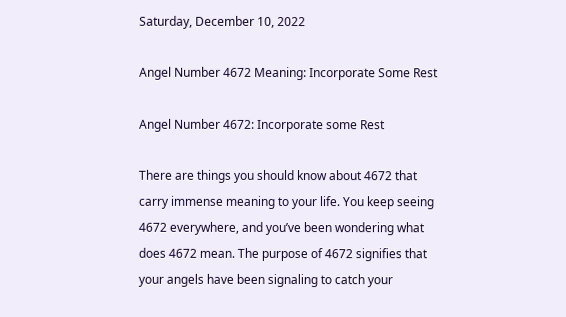Saturday, December 10, 2022

Angel Number 4672 Meaning: Incorporate Some Rest

Angel Number 4672: Incorporate some Rest

There are things you should know about 4672 that carry immense meaning to your life. You keep seeing 4672 everywhere, and you’ve been wondering what does 4672 mean. The purpose of 4672 signifies that your angels have been signaling to catch your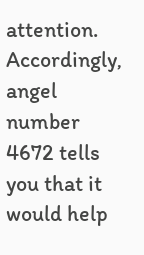attention. Accordingly, angel number 4672 tells you that it would help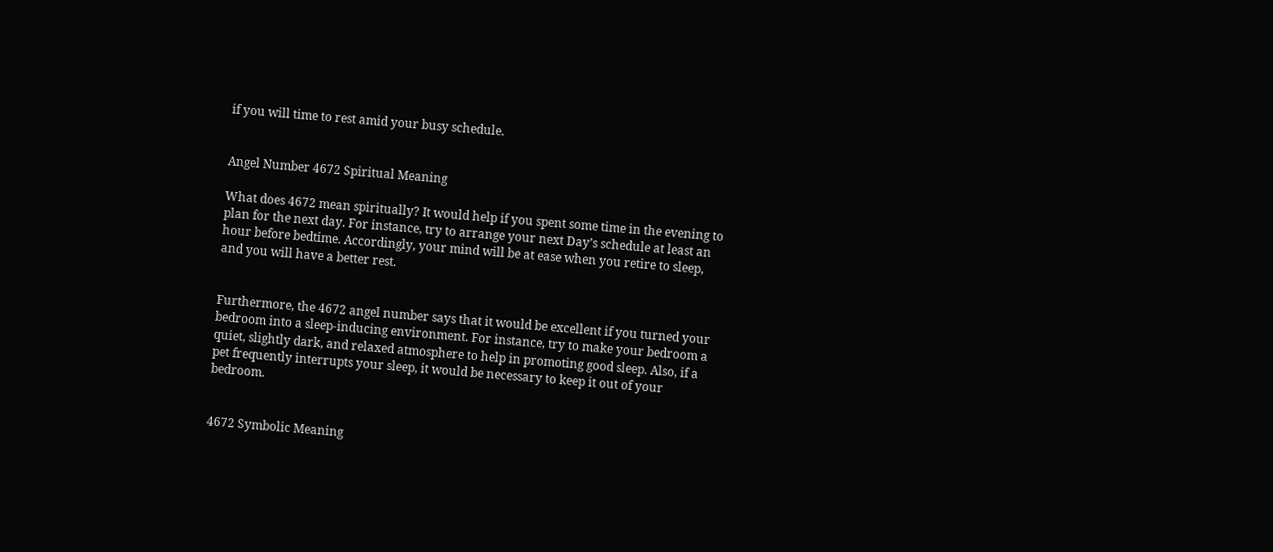if you will time to rest amid your busy schedule.


Angel Number 4672 Spiritual Meaning

What does 4672 mean spiritually? It would help if you spent some time in the evening to plan for the next day. For instance, try to arrange your next Day’s schedule at least an hour before bedtime. Accordingly, your mind will be at ease when you retire to sleep, and you will have a better rest.


Furthermore, the 4672 angel number says that it would be excellent if you turned your bedroom into a sleep-inducing environment. For instance, try to make your bedroom a quiet, slightly dark, and relaxed atmosphere to help in promoting good sleep. Also, if a pet frequently interrupts your sleep, it would be necessary to keep it out of your bedroom.


4672 Symbolic Meaning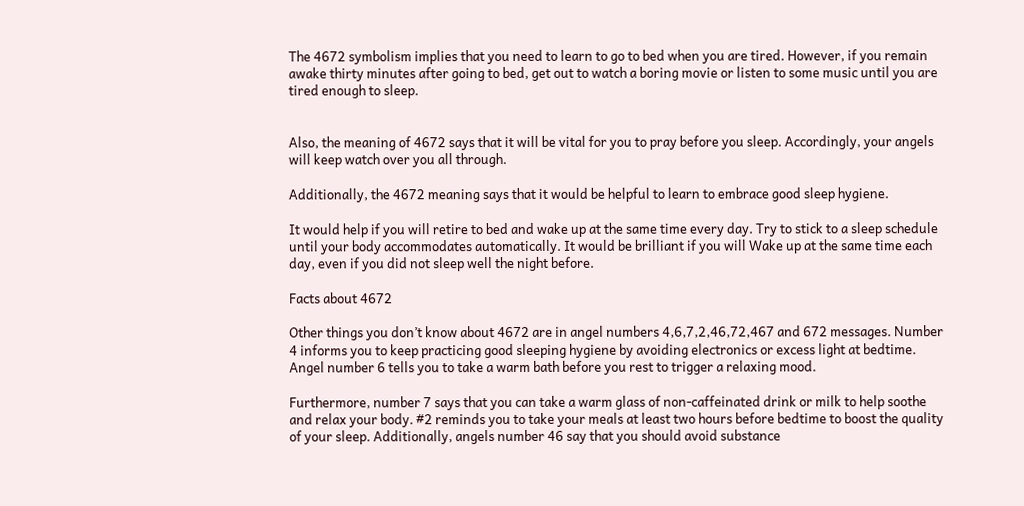The 4672 symbolism implies that you need to learn to go to bed when you are tired. However, if you remain awake thirty minutes after going to bed, get out to watch a boring movie or listen to some music until you are tired enough to sleep.


Also, the meaning of 4672 says that it will be vital for you to pray before you sleep. Accordingly, your angels will keep watch over you all through.

Additionally, the 4672 meaning says that it would be helpful to learn to embrace good sleep hygiene.

It would help if you will retire to bed and wake up at the same time every day. Try to stick to a sleep schedule until your body accommodates automatically. It would be brilliant if you will Wake up at the same time each day, even if you did not sleep well the night before.

Facts about 4672

Other things you don’t know about 4672 are in angel numbers 4,6,7,2,46,72,467 and 672 messages. Number 4 informs you to keep practicing good sleeping hygiene by avoiding electronics or excess light at bedtime. Angel number 6 tells you to take a warm bath before you rest to trigger a relaxing mood.

Furthermore, number 7 says that you can take a warm glass of non-caffeinated drink or milk to help soothe and relax your body. #2 reminds you to take your meals at least two hours before bedtime to boost the quality of your sleep. Additionally, angels number 46 say that you should avoid substance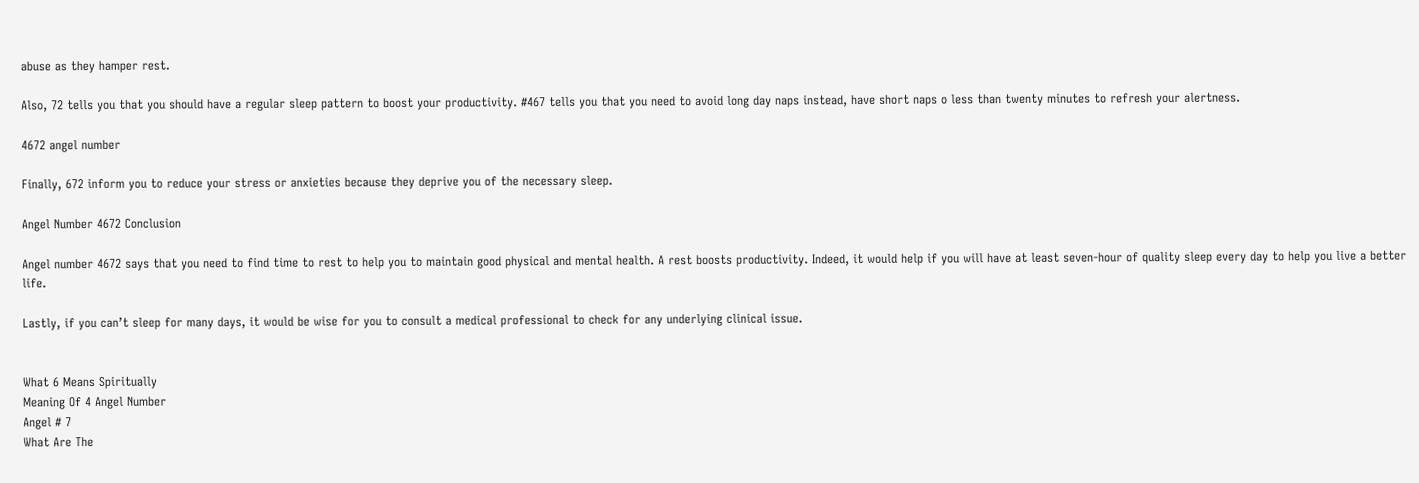abuse as they hamper rest.

Also, 72 tells you that you should have a regular sleep pattern to boost your productivity. #467 tells you that you need to avoid long day naps instead, have short naps o less than twenty minutes to refresh your alertness.

4672 angel number

Finally, 672 inform you to reduce your stress or anxieties because they deprive you of the necessary sleep.

Angel Number 4672 Conclusion

Angel number 4672 says that you need to find time to rest to help you to maintain good physical and mental health. A rest boosts productivity. Indeed, it would help if you will have at least seven-hour of quality sleep every day to help you live a better life.

Lastly, if you can’t sleep for many days, it would be wise for you to consult a medical professional to check for any underlying clinical issue.


What 6 Means Spiritually
Meaning Of 4 Angel Number
Angel # 7
What Are The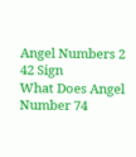Angel Numbers 2
42 Sign
What Does Angel Number 74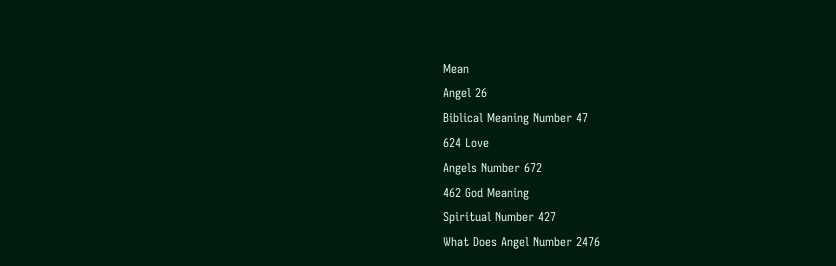Mean
Angel 26
Biblical Meaning Number 47
624 Love
Angels Number 672
462 God Meaning
Spiritual Number 427
What Does Angel Number 2476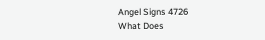Angel Signs 4726
What Does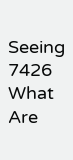Seeing 7426
What Are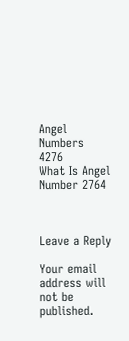Angel Numbers 4276
What Is Angel Number 2764



Leave a Reply

Your email address will not be published.